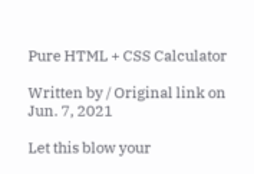Pure HTML + CSS Calculator

Written by / Original link on Jun. 7, 2021

Let this blow your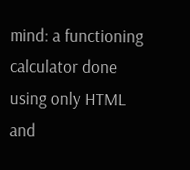mind: a functioning calculator done using only HTML and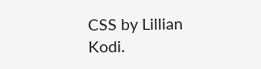CSS by Lillian Kodi.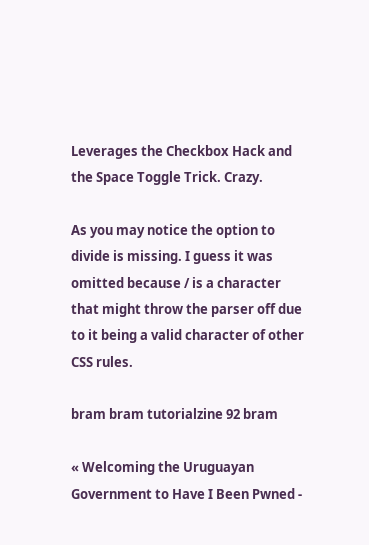Leverages the Checkbox Hack and the Space Toggle Trick. Crazy.

As you may notice the option to divide is missing. I guess it was omitted because / is a character that might throw the parser off due to it being a valid character of other CSS rules.

bram bram tutorialzine 92 bram

« Welcoming the Uruguayan Government to Have I Been Pwned -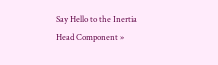Say Hello to the Inertia Head Component »